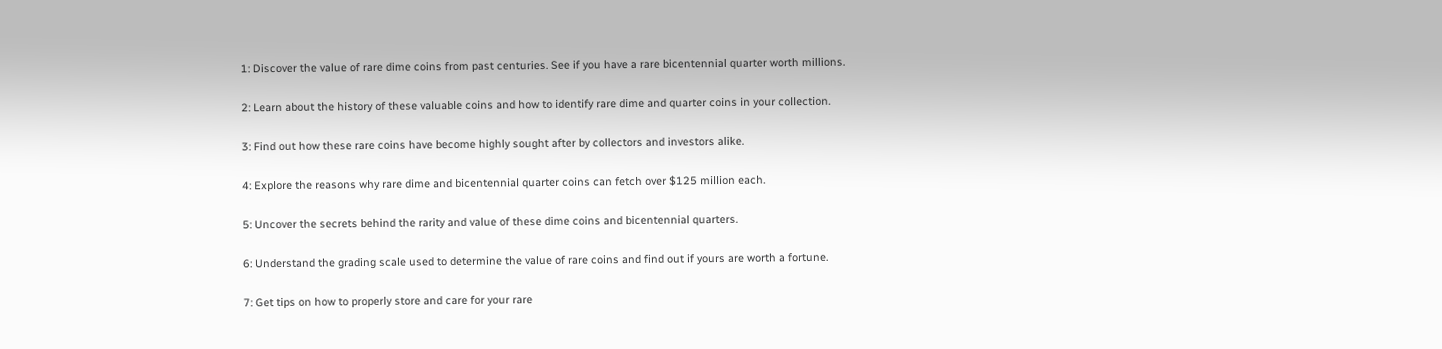1: Discover the value of rare dime coins from past centuries. See if you have a rare bicentennial quarter worth millions.

2: Learn about the history of these valuable coins and how to identify rare dime and quarter coins in your collection.

3: Find out how these rare coins have become highly sought after by collectors and investors alike.

4: Explore the reasons why rare dime and bicentennial quarter coins can fetch over $125 million each.

5: Uncover the secrets behind the rarity and value of these dime coins and bicentennial quarters.

6: Understand the grading scale used to determine the value of rare coins and find out if yours are worth a fortune.

7: Get tips on how to properly store and care for your rare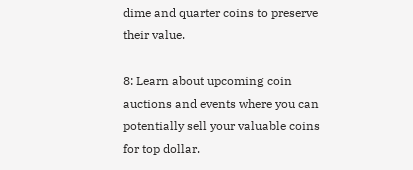dime and quarter coins to preserve their value.

8: Learn about upcoming coin auctions and events where you can potentially sell your valuable coins for top dollar.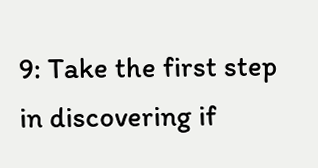9: Take the first step in discovering if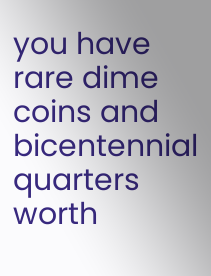you have rare dime coins and bicentennial quarters worth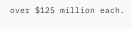over $125 million each.